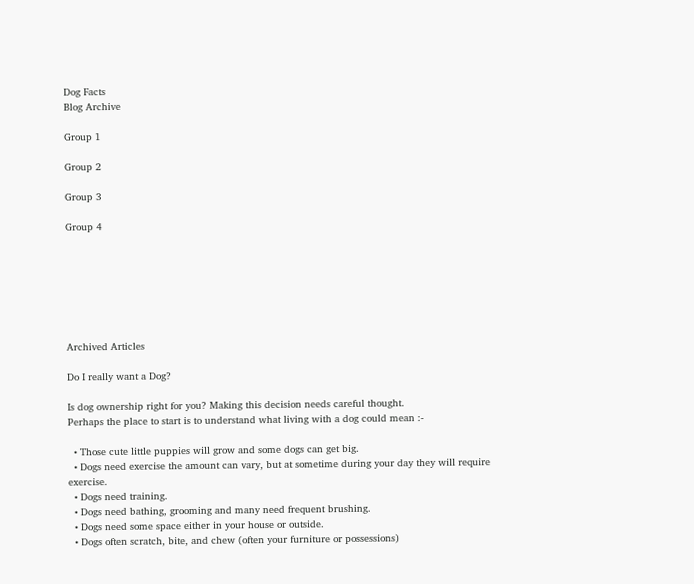Dog Facts
Blog Archive

Group 1

Group 2

Group 3

Group 4







Archived Articles

Do I really want a Dog?

Is dog ownership right for you? Making this decision needs careful thought.
Perhaps the place to start is to understand what living with a dog could mean :-

  • Those cute little puppies will grow and some dogs can get big.
  • Dogs need exercise the amount can vary, but at sometime during your day they will require exercise.
  • Dogs need training.
  • Dogs need bathing, grooming and many need frequent brushing.
  • Dogs need some space either in your house or outside.
  • Dogs often scratch, bite, and chew (often your furniture or possessions)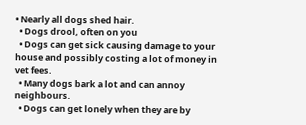• Nearly all dogs shed hair.
  • Dogs drool, often on you
  • Dogs can get sick causing damage to your house and possibly costing a lot of money in vet fees.
  • Many dogs bark a lot and can annoy neighbours.
  • Dogs can get lonely when they are by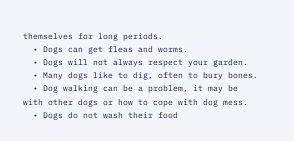themselves for long periods.
  • Dogs can get fleas and worms.
  • Dogs will not always respect your garden.
  • Many dogs like to dig, often to bury bones.
  • Dog walking can be a problem, it may be with other dogs or how to cope with dog mess.
  • Dogs do not wash their food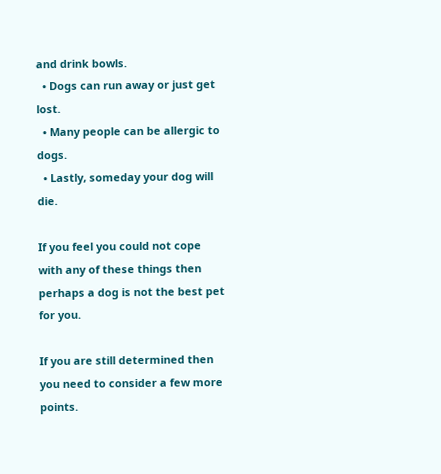and drink bowls.
  • Dogs can run away or just get lost.
  • Many people can be allergic to dogs.
  • Lastly, someday your dog will die.

If you feel you could not cope with any of these things then perhaps a dog is not the best pet for you.

If you are still determined then you need to consider a few more points.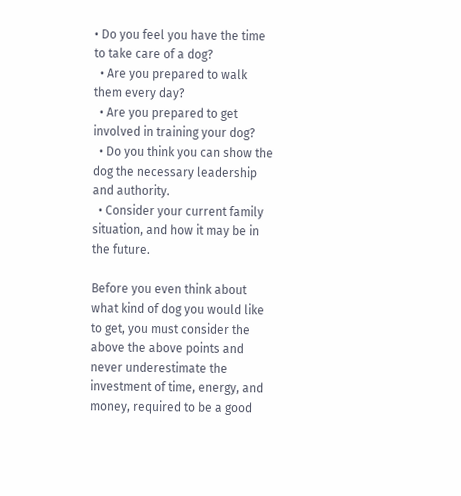• Do you feel you have the time to take care of a dog?
  • Are you prepared to walk them every day?
  • Are you prepared to get involved in training your dog?
  • Do you think you can show the dog the necessary leadership and authority.
  • Consider your current family situation, and how it may be in the future.

Before you even think about what kind of dog you would like to get, you must consider the above the above points and never underestimate the investment of time, energy, and money, required to be a good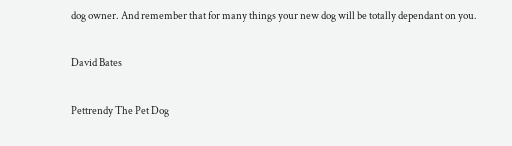dog owner. And remember that for many things your new dog will be totally dependant on you.

David Bates

Pettrendy The Pet Dog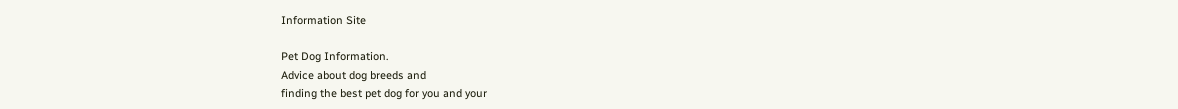Information Site

Pet Dog Information.
Advice about dog breeds and
finding the best pet dog for you and your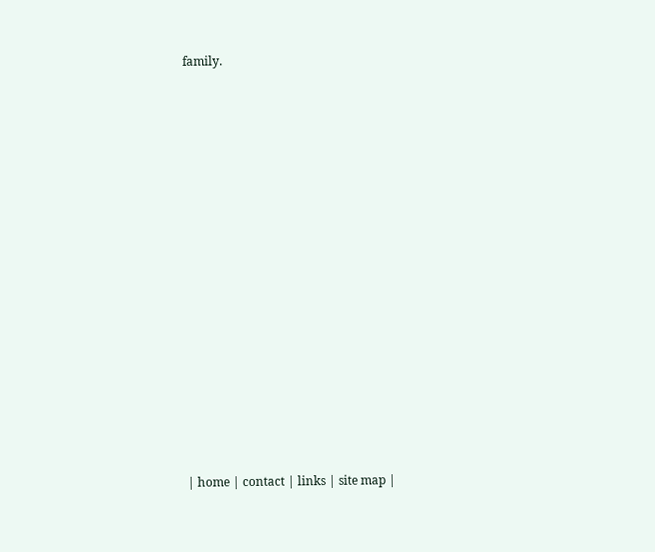family.


















| home | contact | links | site map |